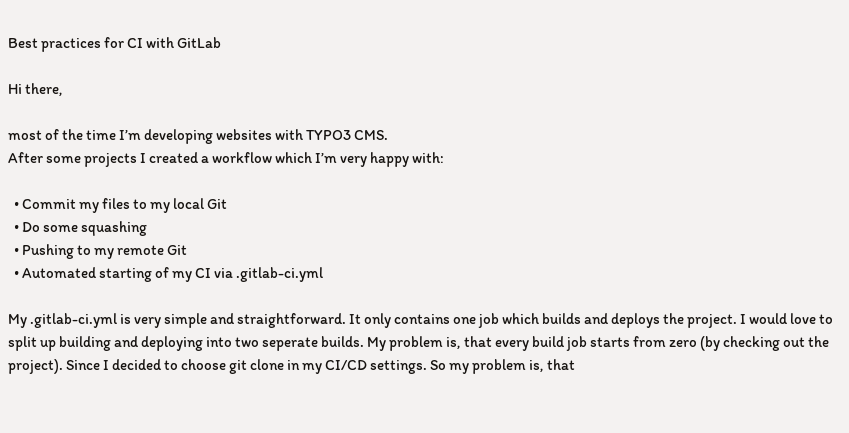Best practices for CI with GitLab

Hi there,

most of the time I’m developing websites with TYPO3 CMS.
After some projects I created a workflow which I’m very happy with:

  • Commit my files to my local Git
  • Do some squashing
  • Pushing to my remote Git
  • Automated starting of my CI via .gitlab-ci.yml

My .gitlab-ci.yml is very simple and straightforward. It only contains one job which builds and deploys the project. I would love to split up building and deploying into two seperate builds. My problem is, that every build job starts from zero (by checking out the project). Since I decided to choose git clone in my CI/CD settings. So my problem is, that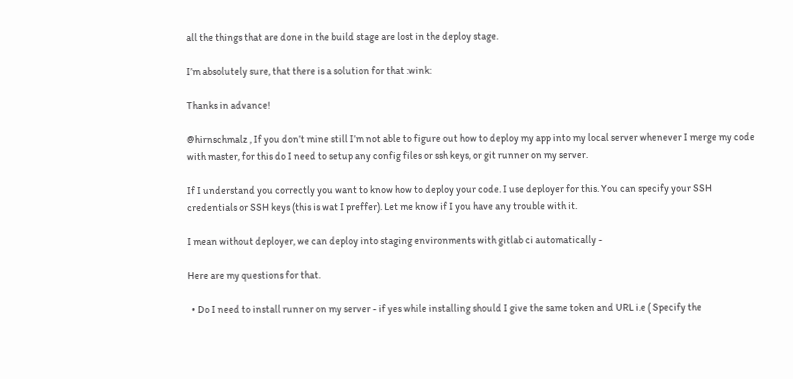all the things that are done in the build stage are lost in the deploy stage.

I’m absolutely sure, that there is a solution for that :wink:

Thanks in advance!

@hirnschmalz , If you don’t mine still I’m not able to figure out how to deploy my app into my local server whenever I merge my code with master, for this do I need to setup any config files or ssh keys, or git runner on my server.

If I understand you correctly you want to know how to deploy your code. I use deployer for this. You can specify your SSH credentials or SSH keys (this is wat I preffer). Let me know if I you have any trouble with it.

I mean without deployer, we can deploy into staging environments with gitlab ci automatically -

Here are my questions for that.

  • Do I need to install runner on my server - if yes while installing should I give the same token and URL i.e ( Specify the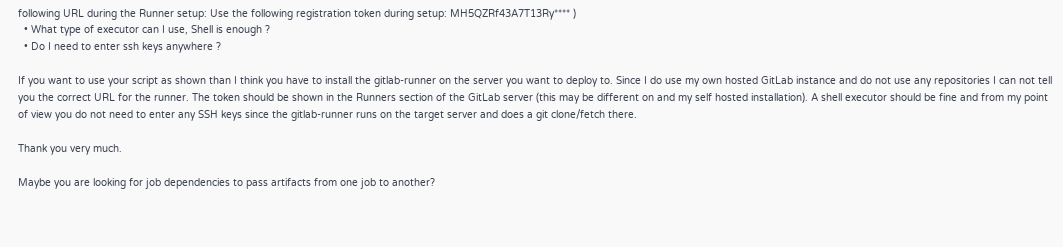following URL during the Runner setup: Use the following registration token during setup: MH5QZRf43A7T13Ry**** )
  • What type of executor can I use, Shell is enough ?
  • Do I need to enter ssh keys anywhere ?

If you want to use your script as shown than I think you have to install the gitlab-runner on the server you want to deploy to. Since I do use my own hosted GitLab instance and do not use any repositories I can not tell you the correct URL for the runner. The token should be shown in the Runners section of the GitLab server (this may be different on and my self hosted installation). A shell executor should be fine and from my point of view you do not need to enter any SSH keys since the gitlab-runner runs on the target server and does a git clone/fetch there.

Thank you very much.

Maybe you are looking for job dependencies to pass artifacts from one job to another?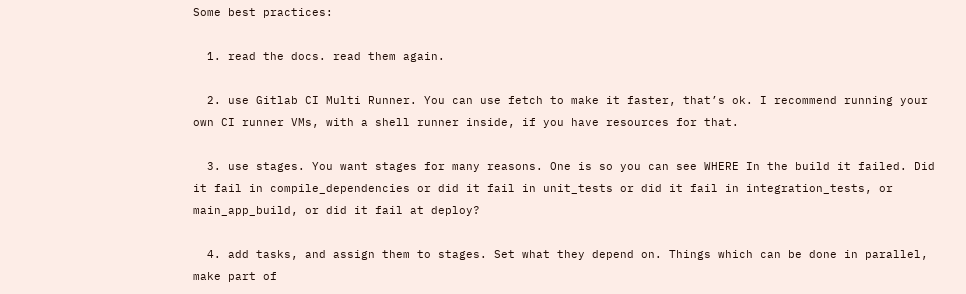Some best practices:

  1. read the docs. read them again.

  2. use Gitlab CI Multi Runner. You can use fetch to make it faster, that’s ok. I recommend running your own CI runner VMs, with a shell runner inside, if you have resources for that.

  3. use stages. You want stages for many reasons. One is so you can see WHERE In the build it failed. Did it fail in compile_dependencies or did it fail in unit_tests or did it fail in integration_tests, or main_app_build, or did it fail at deploy?

  4. add tasks, and assign them to stages. Set what they depend on. Things which can be done in parallel, make part of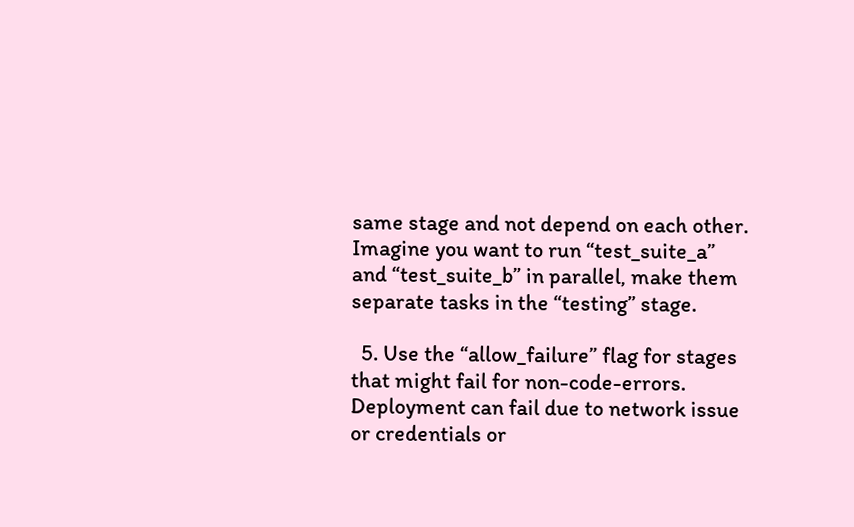same stage and not depend on each other. Imagine you want to run “test_suite_a” and “test_suite_b” in parallel, make them separate tasks in the “testing” stage.

  5. Use the “allow_failure” flag for stages that might fail for non-code-errors. Deployment can fail due to network issue or credentials or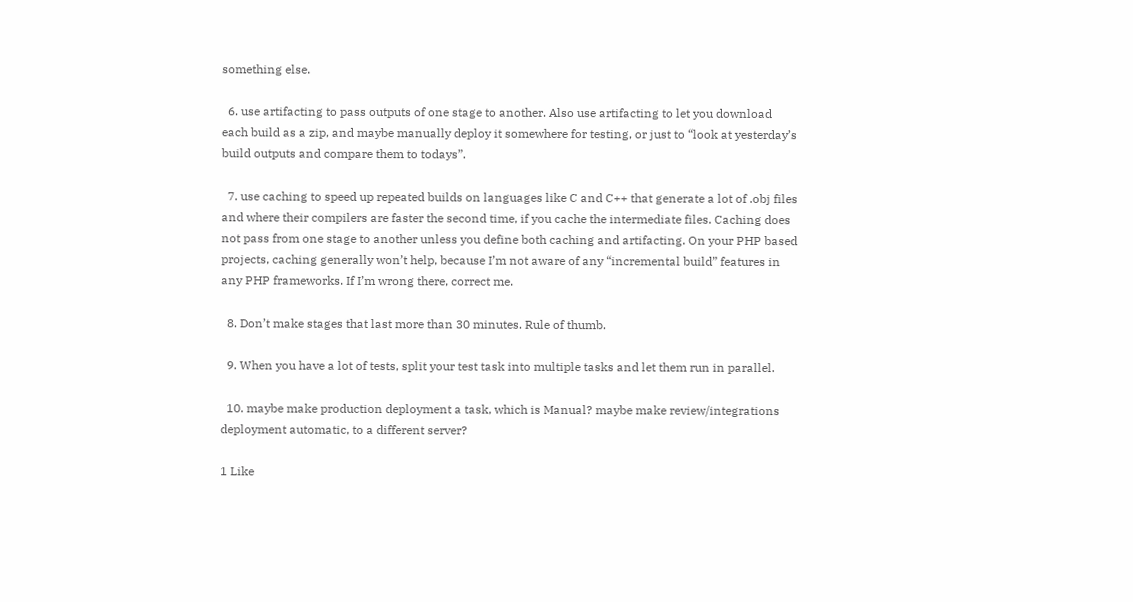something else.

  6. use artifacting to pass outputs of one stage to another. Also use artifacting to let you download each build as a zip, and maybe manually deploy it somewhere for testing, or just to “look at yesterday’s build outputs and compare them to todays”.

  7. use caching to speed up repeated builds on languages like C and C++ that generate a lot of .obj files and where their compilers are faster the second time, if you cache the intermediate files. Caching does not pass from one stage to another unless you define both caching and artifacting. On your PHP based projects, caching generally won’t help, because I’m not aware of any “incremental build” features in any PHP frameworks. If I’m wrong there, correct me.

  8. Don’t make stages that last more than 30 minutes. Rule of thumb.

  9. When you have a lot of tests, split your test task into multiple tasks and let them run in parallel.

  10. maybe make production deployment a task, which is Manual? maybe make review/integrations deployment automatic, to a different server?

1 Like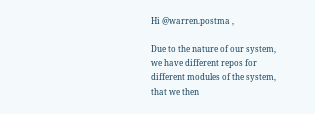Hi @warren.postma ,

Due to the nature of our system, we have different repos for different modules of the system, that we then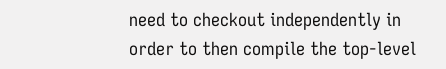need to checkout independently in order to then compile the top-level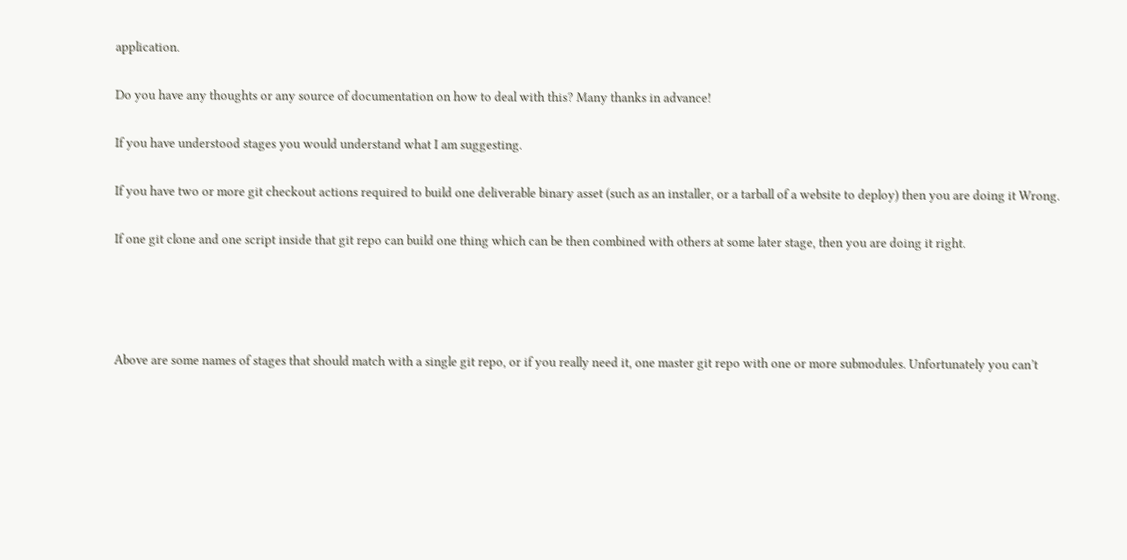application.

Do you have any thoughts or any source of documentation on how to deal with this? Many thanks in advance!

If you have understood stages you would understand what I am suggesting.

If you have two or more git checkout actions required to build one deliverable binary asset (such as an installer, or a tarball of a website to deploy) then you are doing it Wrong.

If one git clone and one script inside that git repo can build one thing which can be then combined with others at some later stage, then you are doing it right.




Above are some names of stages that should match with a single git repo, or if you really need it, one master git repo with one or more submodules. Unfortunately you can’t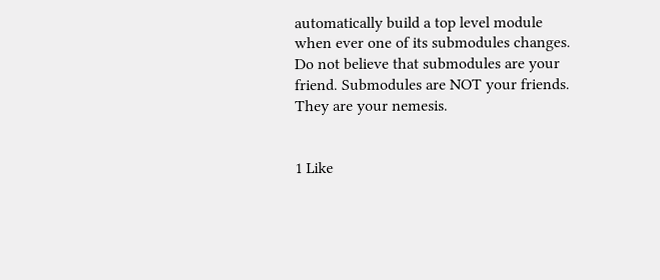automatically build a top level module when ever one of its submodules changes. Do not believe that submodules are your friend. Submodules are NOT your friends. They are your nemesis.


1 Like